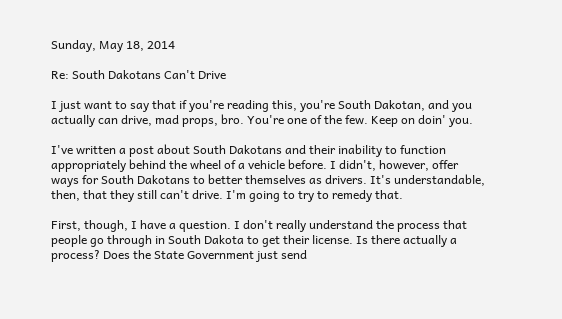Sunday, May 18, 2014

Re: South Dakotans Can't Drive

I just want to say that if you're reading this, you're South Dakotan, and you actually can drive, mad props, bro. You're one of the few. Keep on doin' you.

I've written a post about South Dakotans and their inability to function appropriately behind the wheel of a vehicle before. I didn't, however, offer ways for South Dakotans to better themselves as drivers. It's understandable, then, that they still can't drive. I'm going to try to remedy that.

First, though, I have a question. I don't really understand the process that people go through in South Dakota to get their license. Is there actually a process? Does the State Government just send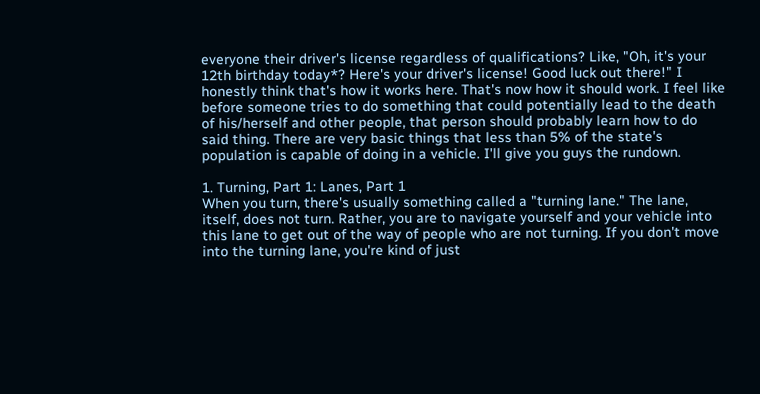everyone their driver's license regardless of qualifications? Like, "Oh, it's your 12th birthday today*? Here's your driver's license! Good luck out there!" I honestly think that's how it works here. That's now how it should work. I feel like before someone tries to do something that could potentially lead to the death of his/herself and other people, that person should probably learn how to do said thing. There are very basic things that less than 5% of the state's population is capable of doing in a vehicle. I'll give you guys the rundown.

1. Turning, Part 1: Lanes, Part 1
When you turn, there's usually something called a "turning lane." The lane, itself, does not turn. Rather, you are to navigate yourself and your vehicle into this lane to get out of the way of people who are not turning. If you don't move into the turning lane, you're kind of just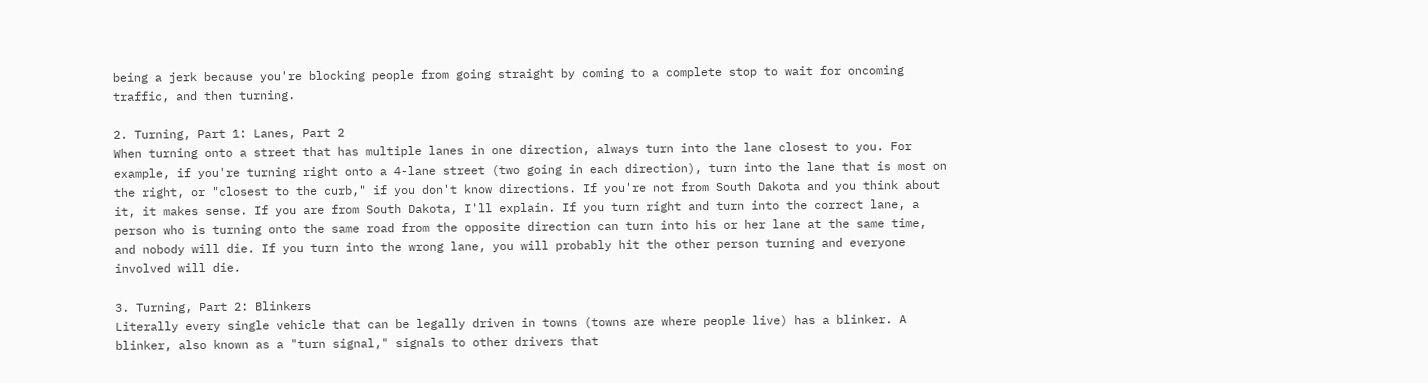being a jerk because you're blocking people from going straight by coming to a complete stop to wait for oncoming traffic, and then turning.

2. Turning, Part 1: Lanes, Part 2
When turning onto a street that has multiple lanes in one direction, always turn into the lane closest to you. For example, if you're turning right onto a 4-lane street (two going in each direction), turn into the lane that is most on the right, or "closest to the curb," if you don't know directions. If you're not from South Dakota and you think about it, it makes sense. If you are from South Dakota, I'll explain. If you turn right and turn into the correct lane, a person who is turning onto the same road from the opposite direction can turn into his or her lane at the same time, and nobody will die. If you turn into the wrong lane, you will probably hit the other person turning and everyone involved will die.

3. Turning, Part 2: Blinkers
Literally every single vehicle that can be legally driven in towns (towns are where people live) has a blinker. A blinker, also known as a "turn signal," signals to other drivers that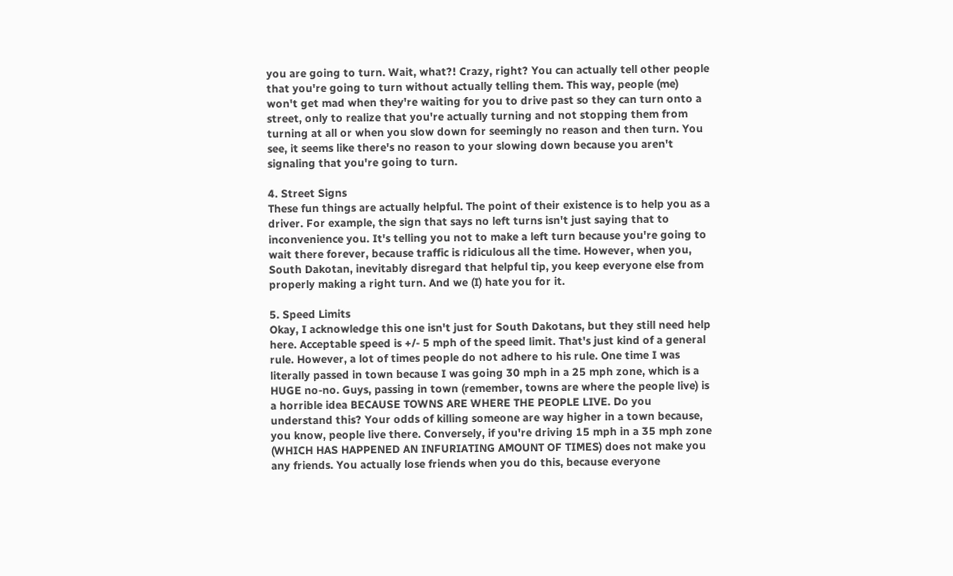you are going to turn. Wait, what?! Crazy, right? You can actually tell other people that you're going to turn without actually telling them. This way, people (me) won't get mad when they're waiting for you to drive past so they can turn onto a street, only to realize that you're actually turning and not stopping them from turning at all or when you slow down for seemingly no reason and then turn. You see, it seems like there's no reason to your slowing down because you aren't signaling that you're going to turn.

4. Street Signs
These fun things are actually helpful. The point of their existence is to help you as a driver. For example, the sign that says no left turns isn't just saying that to inconvenience you. It's telling you not to make a left turn because you're going to wait there forever, because traffic is ridiculous all the time. However, when you, South Dakotan, inevitably disregard that helpful tip, you keep everyone else from properly making a right turn. And we (I) hate you for it.

5. Speed Limits
Okay, I acknowledge this one isn't just for South Dakotans, but they still need help here. Acceptable speed is +/- 5 mph of the speed limit. That's just kind of a general rule. However, a lot of times people do not adhere to his rule. One time I was literally passed in town because I was going 30 mph in a 25 mph zone, which is a HUGE no-no. Guys, passing in town (remember, towns are where the people live) is a horrible idea BECAUSE TOWNS ARE WHERE THE PEOPLE LIVE. Do you understand this? Your odds of killing someone are way higher in a town because, you know, people live there. Conversely, if you're driving 15 mph in a 35 mph zone (WHICH HAS HAPPENED AN INFURIATING AMOUNT OF TIMES) does not make you any friends. You actually lose friends when you do this, because everyone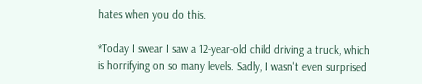hates when you do this.

*Today I swear I saw a 12-year-old child driving a truck, which is horrifying on so many levels. Sadly, I wasn't even surprised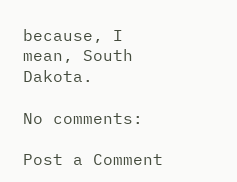because, I mean, South Dakota.

No comments:

Post a Comment